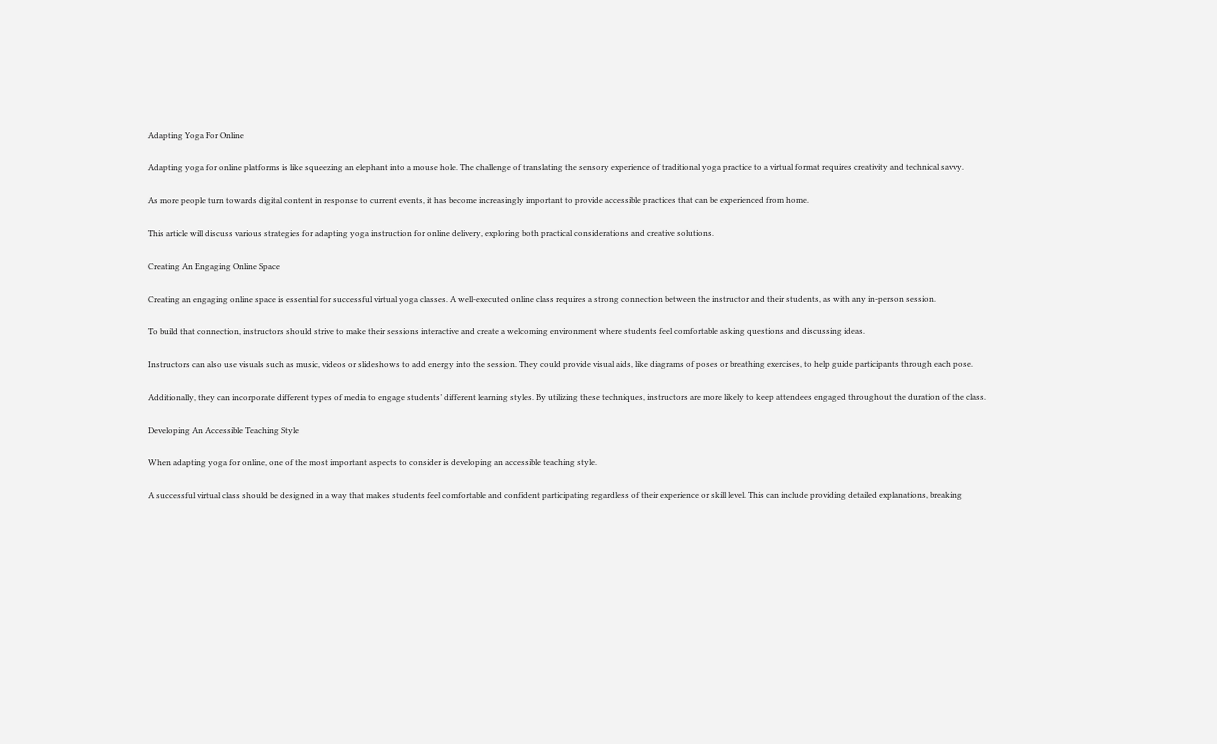Adapting Yoga For Online

Adapting yoga for online platforms is like squeezing an elephant into a mouse hole. The challenge of translating the sensory experience of traditional yoga practice to a virtual format requires creativity and technical savvy.

As more people turn towards digital content in response to current events, it has become increasingly important to provide accessible practices that can be experienced from home.

This article will discuss various strategies for adapting yoga instruction for online delivery, exploring both practical considerations and creative solutions.

Creating An Engaging Online Space

Creating an engaging online space is essential for successful virtual yoga classes. A well-executed online class requires a strong connection between the instructor and their students, as with any in-person session.

To build that connection, instructors should strive to make their sessions interactive and create a welcoming environment where students feel comfortable asking questions and discussing ideas.

Instructors can also use visuals such as music, videos or slideshows to add energy into the session. They could provide visual aids, like diagrams of poses or breathing exercises, to help guide participants through each pose.

Additionally, they can incorporate different types of media to engage students’ different learning styles. By utilizing these techniques, instructors are more likely to keep attendees engaged throughout the duration of the class.

Developing An Accessible Teaching Style

When adapting yoga for online, one of the most important aspects to consider is developing an accessible teaching style.

A successful virtual class should be designed in a way that makes students feel comfortable and confident participating regardless of their experience or skill level. This can include providing detailed explanations, breaking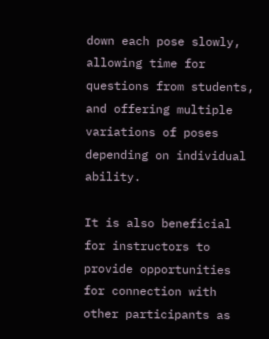down each pose slowly, allowing time for questions from students, and offering multiple variations of poses depending on individual ability.

It is also beneficial for instructors to provide opportunities for connection with other participants as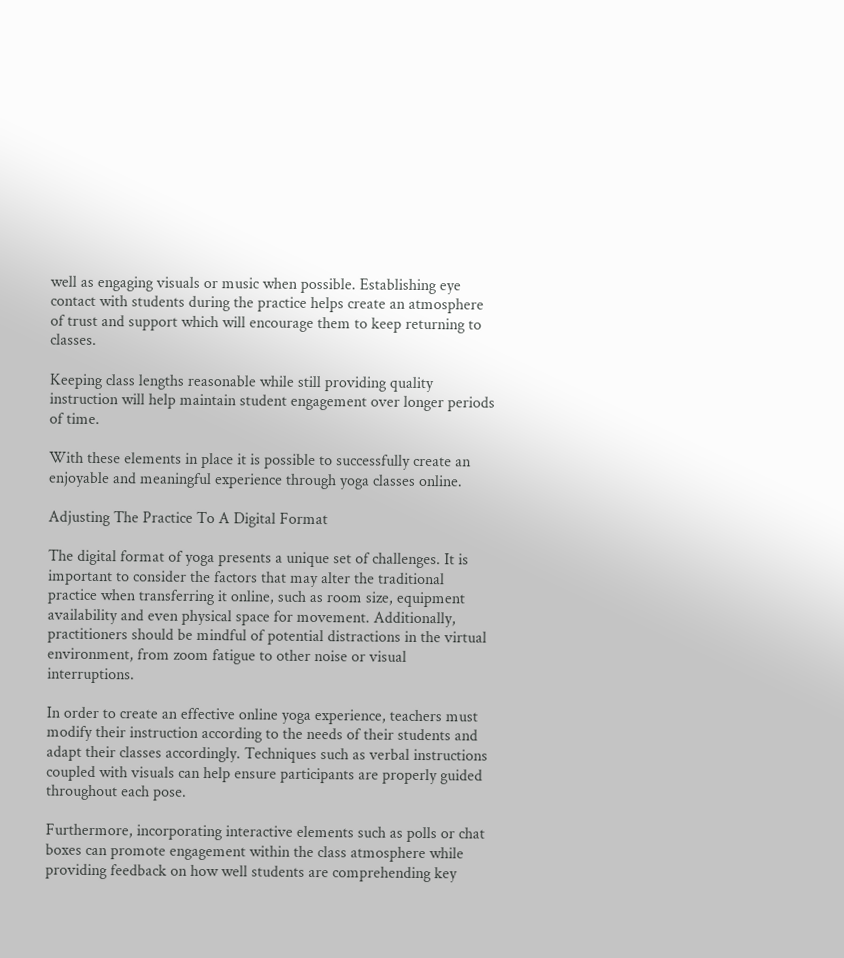well as engaging visuals or music when possible. Establishing eye contact with students during the practice helps create an atmosphere of trust and support which will encourage them to keep returning to classes.

Keeping class lengths reasonable while still providing quality instruction will help maintain student engagement over longer periods of time.

With these elements in place it is possible to successfully create an enjoyable and meaningful experience through yoga classes online.

Adjusting The Practice To A Digital Format

The digital format of yoga presents a unique set of challenges. It is important to consider the factors that may alter the traditional practice when transferring it online, such as room size, equipment availability and even physical space for movement. Additionally, practitioners should be mindful of potential distractions in the virtual environment, from zoom fatigue to other noise or visual interruptions.

In order to create an effective online yoga experience, teachers must modify their instruction according to the needs of their students and adapt their classes accordingly. Techniques such as verbal instructions coupled with visuals can help ensure participants are properly guided throughout each pose.

Furthermore, incorporating interactive elements such as polls or chat boxes can promote engagement within the class atmosphere while providing feedback on how well students are comprehending key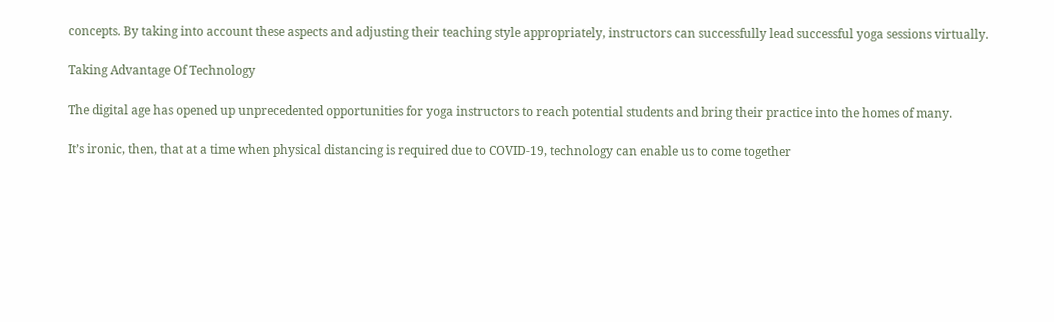concepts. By taking into account these aspects and adjusting their teaching style appropriately, instructors can successfully lead successful yoga sessions virtually.

Taking Advantage Of Technology

The digital age has opened up unprecedented opportunities for yoga instructors to reach potential students and bring their practice into the homes of many.

It’s ironic, then, that at a time when physical distancing is required due to COVID-19, technology can enable us to come together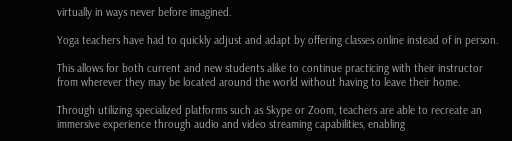virtually in ways never before imagined.

Yoga teachers have had to quickly adjust and adapt by offering classes online instead of in person.

This allows for both current and new students alike to continue practicing with their instructor from wherever they may be located around the world without having to leave their home.

Through utilizing specialized platforms such as Skype or Zoom, teachers are able to recreate an immersive experience through audio and video streaming capabilities, enabling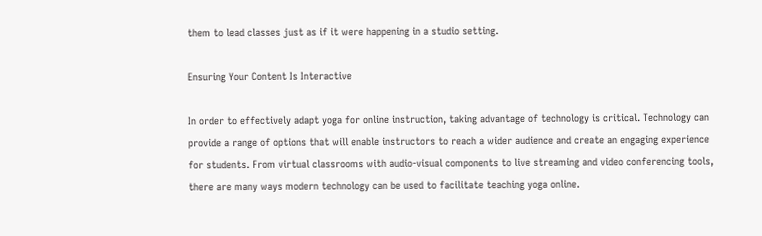them to lead classes just as if it were happening in a studio setting.

Ensuring Your Content Is Interactive

In order to effectively adapt yoga for online instruction, taking advantage of technology is critical. Technology can provide a range of options that will enable instructors to reach a wider audience and create an engaging experience for students. From virtual classrooms with audio-visual components to live streaming and video conferencing tools, there are many ways modern technology can be used to facilitate teaching yoga online.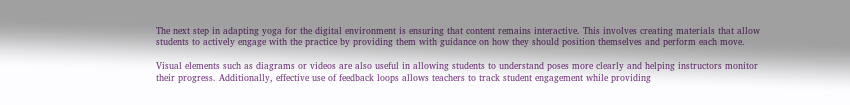The next step in adapting yoga for the digital environment is ensuring that content remains interactive. This involves creating materials that allow students to actively engage with the practice by providing them with guidance on how they should position themselves and perform each move.

Visual elements such as diagrams or videos are also useful in allowing students to understand poses more clearly and helping instructors monitor their progress. Additionally, effective use of feedback loops allows teachers to track student engagement while providing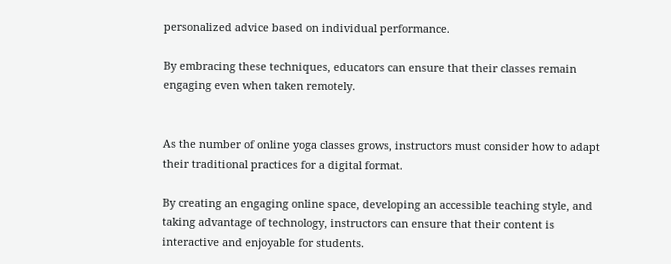personalized advice based on individual performance.

By embracing these techniques, educators can ensure that their classes remain engaging even when taken remotely.


As the number of online yoga classes grows, instructors must consider how to adapt their traditional practices for a digital format.

By creating an engaging online space, developing an accessible teaching style, and taking advantage of technology, instructors can ensure that their content is interactive and enjoyable for students.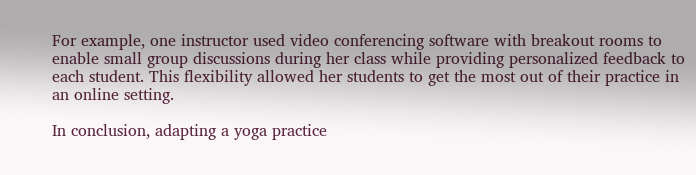For example, one instructor used video conferencing software with breakout rooms to enable small group discussions during her class while providing personalized feedback to each student. This flexibility allowed her students to get the most out of their practice in an online setting.

In conclusion, adapting a yoga practice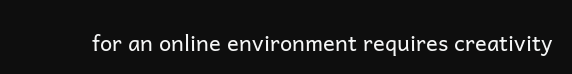for an online environment requires creativity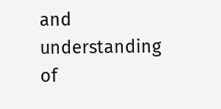and understanding of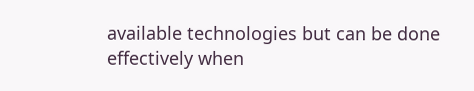available technologies but can be done effectively when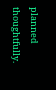planned thoughtfully.